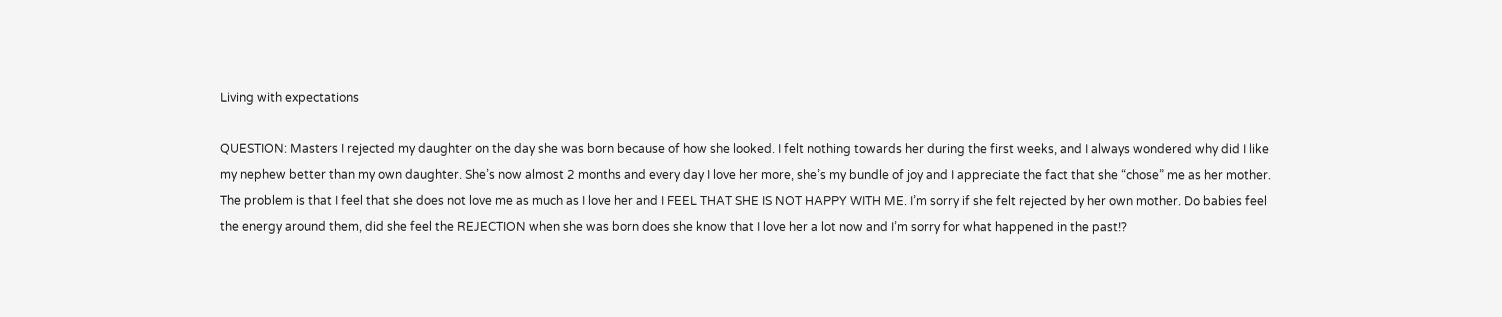Living with expectations

QUESTION: Masters I rejected my daughter on the day she was born because of how she looked. I felt nothing towards her during the first weeks, and I always wondered why did I like my nephew better than my own daughter. She’s now almost 2 months and every day I love her more, she’s my bundle of joy and I appreciate the fact that she “chose” me as her mother. The problem is that I feel that she does not love me as much as I love her and I FEEL THAT SHE IS NOT HAPPY WITH ME. I’m sorry if she felt rejected by her own mother. Do babies feel the energy around them, did she feel the REJECTION when she was born does she know that I love her a lot now and I’m sorry for what happened in the past!?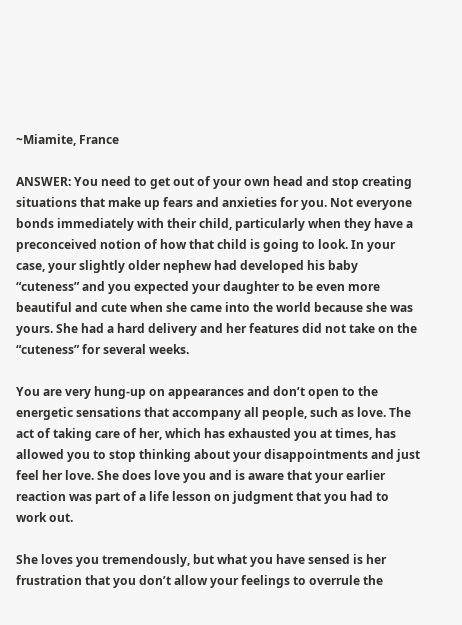~Miamite, France

ANSWER: You need to get out of your own head and stop creating situations that make up fears and anxieties for you. Not everyone bonds immediately with their child, particularly when they have a preconceived notion of how that child is going to look. In your case, your slightly older nephew had developed his baby “cuteness” and you expected your daughter to be even more beautiful and cute when she came into the world because she was yours. She had a hard delivery and her features did not take on the “cuteness” for several weeks.

You are very hung-up on appearances and don’t open to the energetic sensations that accompany all people, such as love. The act of taking care of her, which has exhausted you at times, has allowed you to stop thinking about your disappointments and just feel her love. She does love you and is aware that your earlier reaction was part of a life lesson on judgment that you had to work out.

She loves you tremendously, but what you have sensed is her frustration that you don’t allow your feelings to overrule the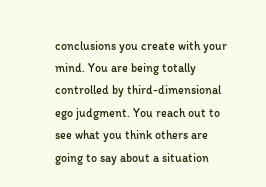conclusions you create with your mind. You are being totally controlled by third-dimensional ego judgment. You reach out to see what you think others are going to say about a situation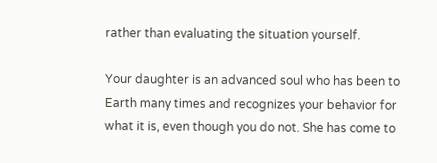rather than evaluating the situation yourself.

Your daughter is an advanced soul who has been to Earth many times and recognizes your behavior for what it is, even though you do not. She has come to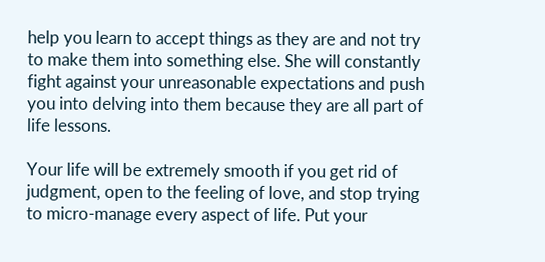help you learn to accept things as they are and not try to make them into something else. She will constantly fight against your unreasonable expectations and push you into delving into them because they are all part of life lessons.

Your life will be extremely smooth if you get rid of judgment, open to the feeling of love, and stop trying to micro-manage every aspect of life. Put your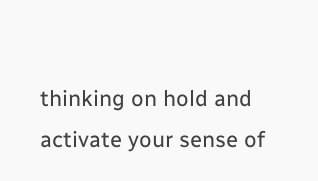thinking on hold and activate your sense of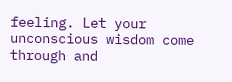feeling. Let your unconscious wisdom come through and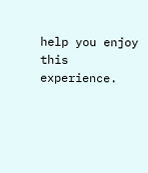help you enjoy this experience.